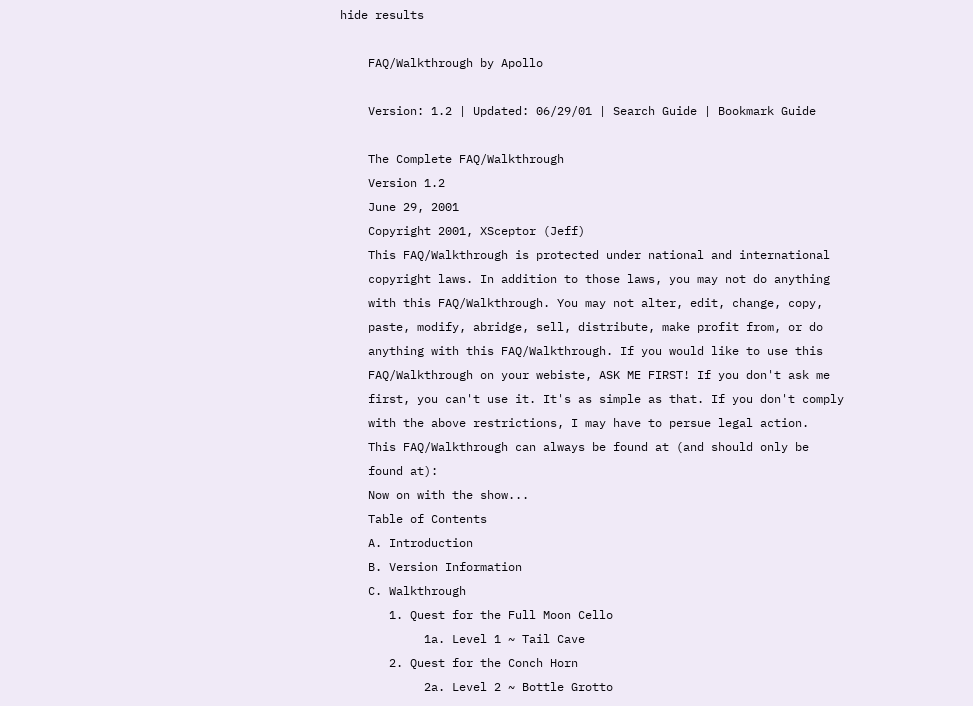hide results

    FAQ/Walkthrough by Apollo

    Version: 1.2 | Updated: 06/29/01 | Search Guide | Bookmark Guide

    The Complete FAQ/Walkthrough
    Version 1.2
    June 29, 2001
    Copyright 2001, XSceptor (Jeff)
    This FAQ/Walkthrough is protected under national and international
    copyright laws. In addition to those laws, you may not do anything
    with this FAQ/Walkthrough. You may not alter, edit, change, copy,
    paste, modify, abridge, sell, distribute, make profit from, or do
    anything with this FAQ/Walkthrough. If you would like to use this
    FAQ/Walkthrough on your webiste, ASK ME FIRST! If you don't ask me
    first, you can't use it. It's as simple as that. If you don't comply
    with the above restrictions, I may have to persue legal action.
    This FAQ/Walkthrough can always be found at (and should only be
    found at):
    Now on with the show...
    Table of Contents
    A. Introduction
    B. Version Information
    C. Walkthrough
       1. Quest for the Full Moon Cello
            1a. Level 1 ~ Tail Cave
       2. Quest for the Conch Horn
            2a. Level 2 ~ Bottle Grotto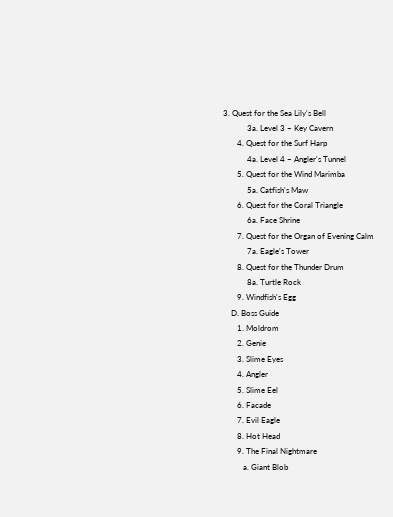3. Quest for the Sea Lily's Bell
            3a. Level 3 ~ Key Cavern
       4. Quest for the Surf Harp
            4a. Level 4 ~ Angler's Tunnel
       5. Quest for the Wind Marimba
            5a. Catfish's Maw
       6. Quest for the Coral Triangle
            6a. Face Shrine
       7. Quest for the Organ of Evening Calm
            7a. Eagle's Tower
       8. Quest for the Thunder Drum
            8a. Turtle Rock
       9. Windfish's Egg
    D. Boss Guide
       1. Moldrom
       2. Genie
       3. Slime Eyes
       4. Angler
       5. Slime Eel
       6. Facade
       7. Evil Eagle
       8. Hot Head
       9. The Final Nightmare
          a. Giant Blob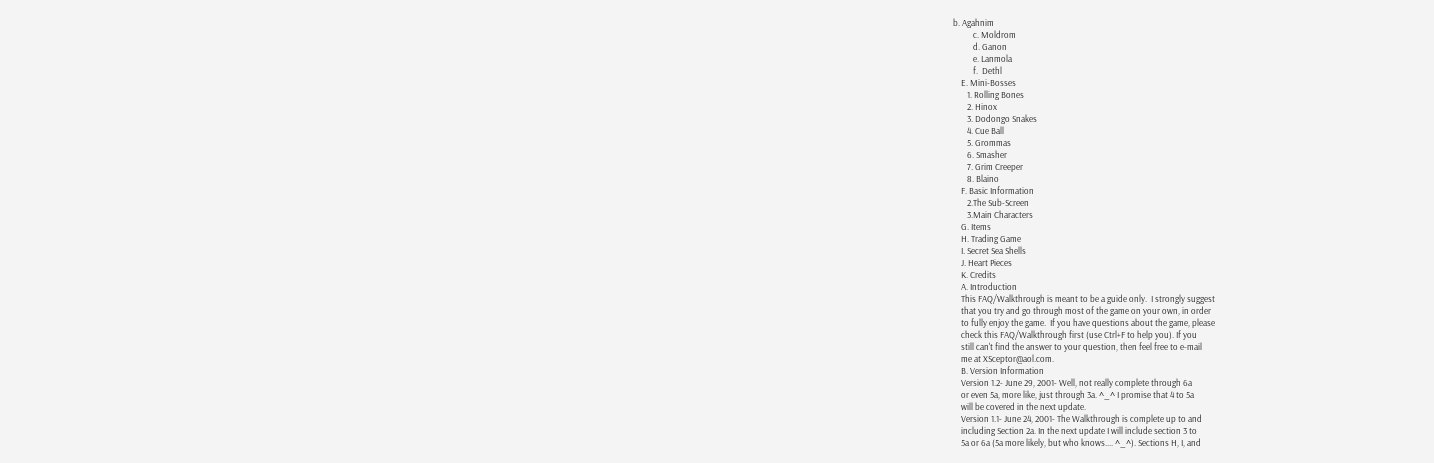b. Agahnim
          c. Moldrom
          d. Ganon
          e. Lanmola
          f.  Dethl
    E. Mini-Bosses
       1. Rolling Bones
       2. Hinox
       3. Dodongo Snakes
       4. Cue Ball
       5. Grommas
       6. Smasher
       7. Grim Creeper
       8. Blaino
    F. Basic Information
       2.The Sub-Screen
       3.Main Characters
    G. Items
    H. Trading Game
    I. Secret Sea Shells
    J. Heart Pieces
    K. Credits
    A. Introduction
    This FAQ/Walkthrough is meant to be a guide only.  I strongly suggest
    that you try and go through most of the game on your own, in order
    to fully enjoy the game.  If you have questions about the game, please
    check this FAQ/Walkthrough first (use Ctrl+F to help you). If you
    still can't find the answer to your question, then feel free to e-mail
    me at XSceptor@aol.com.
    B. Version Information
    Version 1.2- June 29, 2001- Well, not really complete through 6a
    or even 5a, more like, just through 3a. ^_^ I promise that 4 to 5a
    will be covered in the next update.
    Version 1.1- June 24, 2001- The Walkthrough is complete up to and
    including Section 2a. In the next update I will include section 3 to
    5a or 6a (5a more likely, but who knows.... ^_^). Sections H, I, and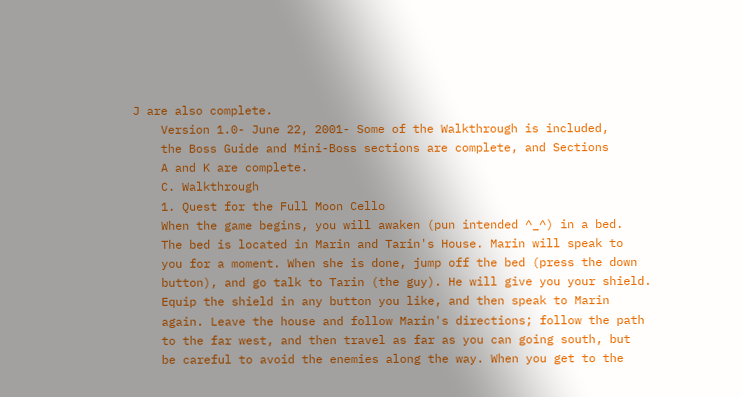J are also complete.
    Version 1.0- June 22, 2001- Some of the Walkthrough is included,
    the Boss Guide and Mini-Boss sections are complete, and Sections
    A and K are complete.
    C. Walkthrough
    1. Quest for the Full Moon Cello
    When the game begins, you will awaken (pun intended ^_^) in a bed.
    The bed is located in Marin and Tarin's House. Marin will speak to
    you for a moment. When she is done, jump off the bed (press the down
    button), and go talk to Tarin (the guy). He will give you your shield.
    Equip the shield in any button you like, and then speak to Marin
    again. Leave the house and follow Marin's directions; follow the path
    to the far west, and then travel as far as you can going south, but
    be careful to avoid the enemies along the way. When you get to the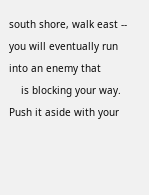south shore, walk east -- you will eventually run into an enemy that
    is blocking your way. Push it aside with your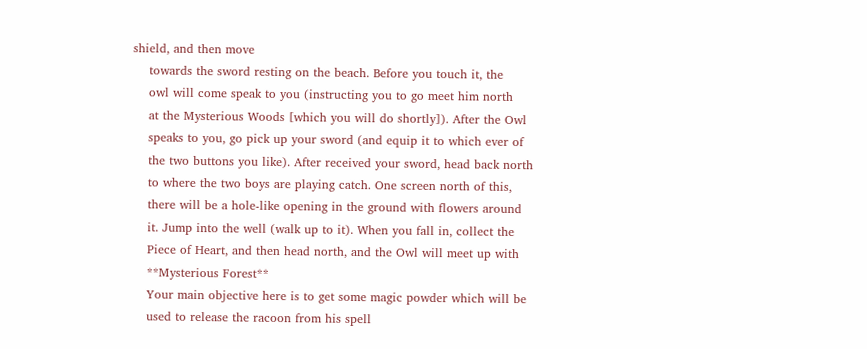shield, and then move
    towards the sword resting on the beach. Before you touch it, the
    owl will come speak to you (instructing you to go meet him north
    at the Mysterious Woods [which you will do shortly]). After the Owl
    speaks to you, go pick up your sword (and equip it to which ever of
    the two buttons you like). After received your sword, head back north
    to where the two boys are playing catch. One screen north of this,
    there will be a hole-like opening in the ground with flowers around
    it. Jump into the well (walk up to it). When you fall in, collect the
    Piece of Heart, and then head north, and the Owl will meet up with
    **Mysterious Forest**
    Your main objective here is to get some magic powder which will be
    used to release the racoon from his spell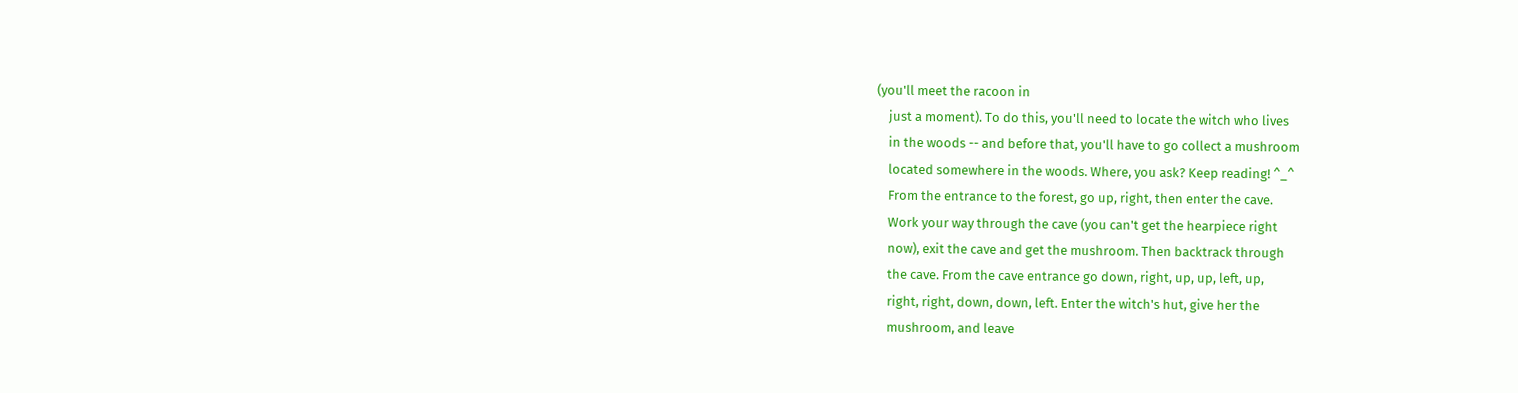(you'll meet the racoon in
    just a moment). To do this, you'll need to locate the witch who lives
    in the woods -- and before that, you'll have to go collect a mushroom
    located somewhere in the woods. Where, you ask? Keep reading! ^_^
    From the entrance to the forest, go up, right, then enter the cave.
    Work your way through the cave (you can't get the hearpiece right
    now), exit the cave and get the mushroom. Then backtrack through
    the cave. From the cave entrance go down, right, up, up, left, up,
    right, right, down, down, left. Enter the witch's hut, give her the
    mushroom, and leave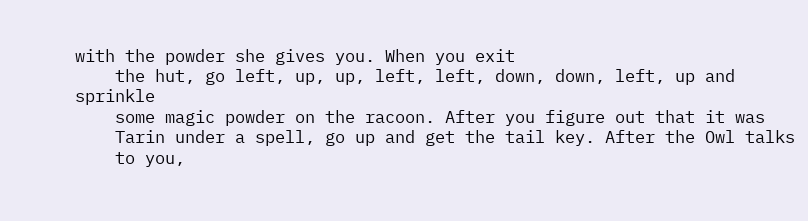with the powder she gives you. When you exit
    the hut, go left, up, up, left, left, down, down, left, up and sprinkle
    some magic powder on the racoon. After you figure out that it was
    Tarin under a spell, go up and get the tail key. After the Owl talks
    to you,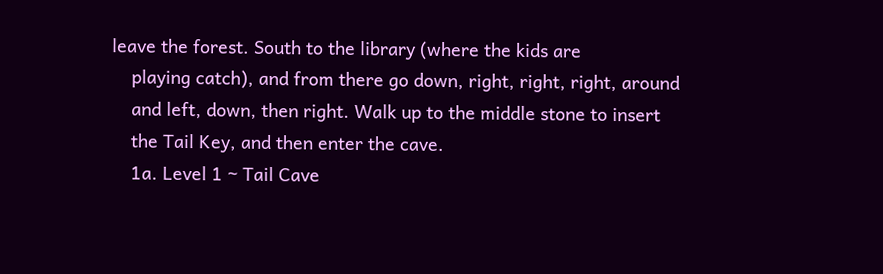leave the forest. South to the library (where the kids are
    playing catch), and from there go down, right, right, right, around
    and left, down, then right. Walk up to the middle stone to insert
    the Tail Key, and then enter the cave.
    1a. Level 1 ~ Tail Cave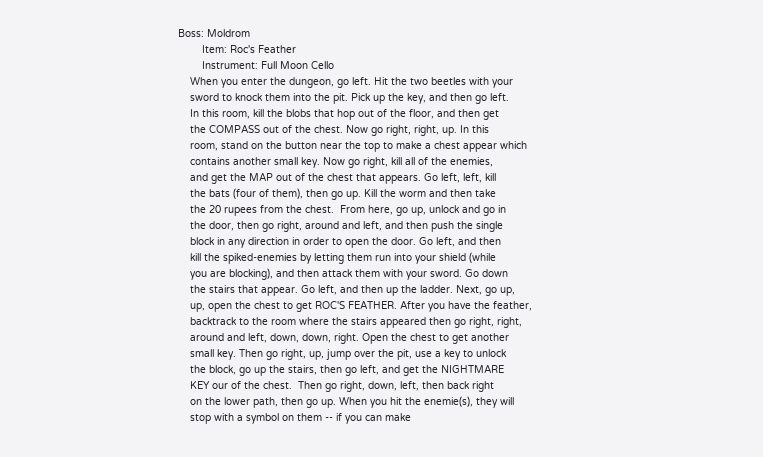Boss: Moldrom
        Item: Roc's Feather
        Instrument: Full Moon Cello
    When you enter the dungeon, go left. Hit the two beetles with your
    sword to knock them into the pit. Pick up the key, and then go left.
    In this room, kill the blobs that hop out of the floor, and then get
    the COMPASS out of the chest. Now go right, right, up. In this
    room, stand on the button near the top to make a chest appear which
    contains another small key. Now go right, kill all of the enemies,
    and get the MAP out of the chest that appears. Go left, left, kill
    the bats (four of them), then go up. Kill the worm and then take
    the 20 rupees from the chest.  From here, go up, unlock and go in
    the door, then go right, around and left, and then push the single
    block in any direction in order to open the door. Go left, and then
    kill the spiked-enemies by letting them run into your shield (while
    you are blocking), and then attack them with your sword. Go down
    the stairs that appear. Go left, and then up the ladder. Next, go up,
    up, open the chest to get ROC'S FEATHER. After you have the feather,
    backtrack to the room where the stairs appeared then go right, right,
    around and left, down, down, right. Open the chest to get another
    small key. Then go right, up, jump over the pit, use a key to unlock
    the block, go up the stairs, then go left, and get the NIGHTMARE
    KEY our of the chest.  Then go right, down, left, then back right
    on the lower path, then go up. When you hit the enemie(s), they will
    stop with a symbol on them -- if you can make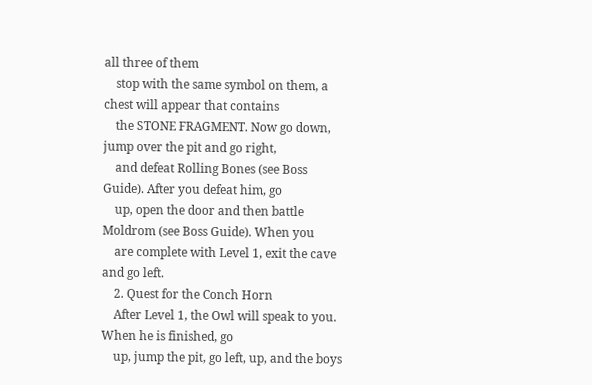all three of them
    stop with the same symbol on them, a chest will appear that contains
    the STONE FRAGMENT. Now go down, jump over the pit and go right,
    and defeat Rolling Bones (see Boss Guide). After you defeat him, go
    up, open the door and then battle Moldrom (see Boss Guide). When you
    are complete with Level 1, exit the cave and go left.
    2. Quest for the Conch Horn
    After Level 1, the Owl will speak to you. When he is finished, go
    up, jump the pit, go left, up, and the boys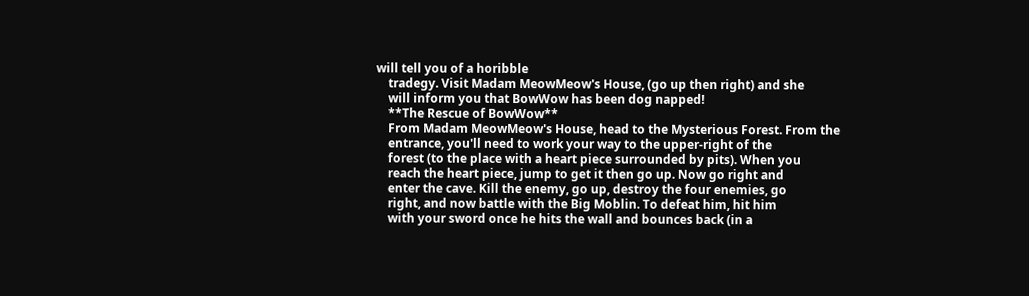will tell you of a horibble
    tradegy. Visit Madam MeowMeow's House, (go up then right) and she
    will inform you that BowWow has been dog napped!
    **The Rescue of BowWow**
    From Madam MeowMeow's House, head to the Mysterious Forest. From the
    entrance, you'll need to work your way to the upper-right of the
    forest (to the place with a heart piece surrounded by pits). When you
    reach the heart piece, jump to get it then go up. Now go right and
    enter the cave. Kill the enemy, go up, destroy the four enemies, go
    right, and now battle with the Big Moblin. To defeat him, hit him
    with your sword once he hits the wall and bounces back (in a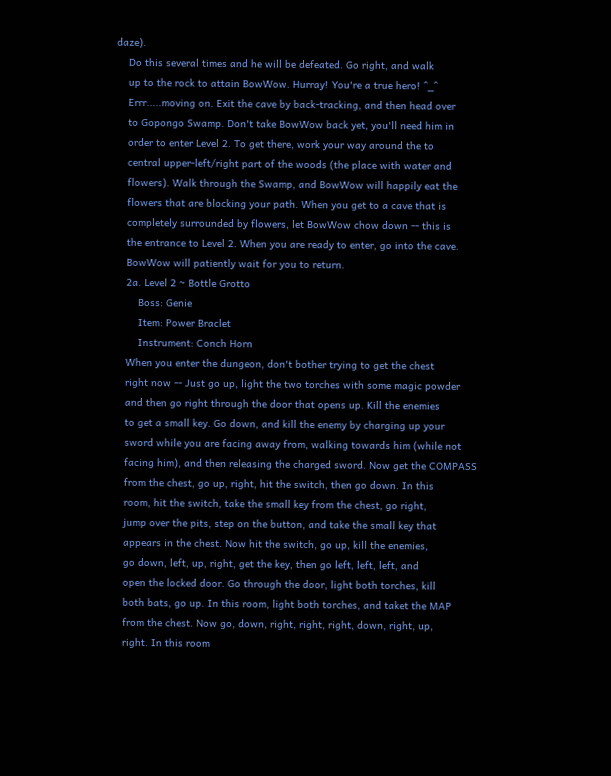daze).
    Do this several times and he will be defeated. Go right, and walk
    up to the rock to attain BowWow. Hurray! You're a true hero! ^_^
    Errr.....moving on. Exit the cave by back-tracking, and then head over
    to Gopongo Swamp. Don't take BowWow back yet, you'll need him in
    order to enter Level 2. To get there, work your way around the to
    central upper-left/right part of the woods (the place with water and
    flowers). Walk through the Swamp, and BowWow will happily eat the
    flowers that are blocking your path. When you get to a cave that is
    completely surrounded by flowers, let BowWow chow down -- this is
    the entrance to Level 2. When you are ready to enter, go into the cave.
    BowWow will patiently wait for you to return.
    2a. Level 2 ~ Bottle Grotto
        Boss: Genie
        Item: Power Braclet
        Instrument: Conch Horn
    When you enter the dungeon, don't bother trying to get the chest
    right now -- Just go up, light the two torches with some magic powder
    and then go right through the door that opens up. Kill the enemies
    to get a small key. Go down, and kill the enemy by charging up your
    sword while you are facing away from, walking towards him (while not
    facing him), and then releasing the charged sword. Now get the COMPASS
    from the chest, go up, right, hit the switch, then go down. In this
    room, hit the switch, take the small key from the chest, go right,
    jump over the pits, step on the button, and take the small key that
    appears in the chest. Now hit the switch, go up, kill the enemies,
    go down, left, up, right, get the key, then go left, left, left, and
    open the locked door. Go through the door, light both torches, kill
    both bats, go up. In this room, light both torches, and taket the MAP
    from the chest. Now go, down, right, right, right, down, right, up,
    right. In this room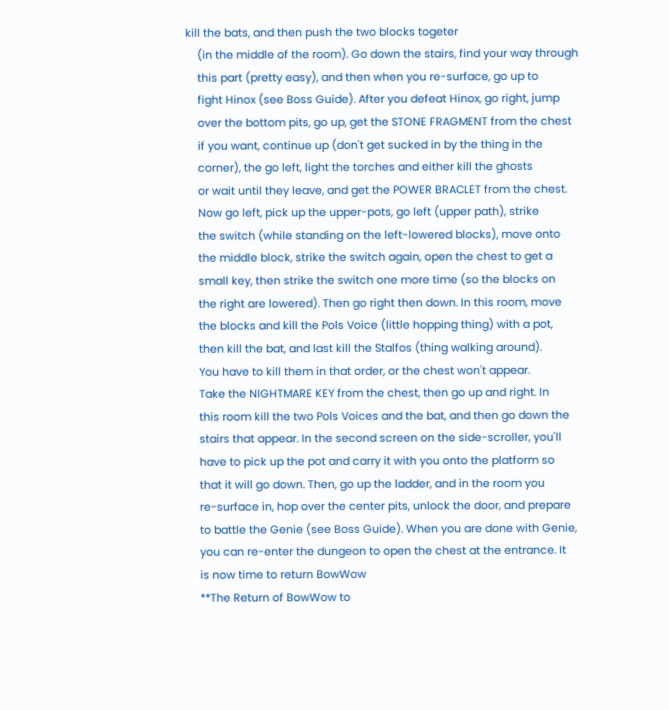kill the bats, and then push the two blocks togeter
    (in the middle of the room). Go down the stairs, find your way through
    this part (pretty easy), and then when you re-surface, go up to
    fight Hinox (see Boss Guide). After you defeat Hinox, go right, jump
    over the bottom pits, go up, get the STONE FRAGMENT from the chest
    if you want, continue up (don't get sucked in by the thing in the
    corner), the go left, light the torches and either kill the ghosts
    or wait until they leave, and get the POWER BRACLET from the chest.
    Now go left, pick up the upper-pots, go left (upper path), strike
    the switch (while standing on the left-lowered blocks), move onto
    the middle block, strike the switch again, open the chest to get a
    small key, then strike the switch one more time (so the blocks on
    the right are lowered). Then go right then down. In this room, move
    the blocks and kill the Pols Voice (little hopping thing) with a pot,
    then kill the bat, and last kill the Stalfos (thing walking around).
    You have to kill them in that order, or the chest won't appear.
    Take the NIGHTMARE KEY from the chest, then go up and right. In
    this room kill the two Pols Voices and the bat, and then go down the
    stairs that appear. In the second screen on the side-scroller, you'll
    have to pick up the pot and carry it with you onto the platform so
    that it will go down. Then, go up the ladder, and in the room you
    re-surface in, hop over the center pits, unlock the door, and prepare
    to battle the Genie (see Boss Guide). When you are done with Genie,
    you can re-enter the dungeon to open the chest at the entrance. It
    is now time to return BowWow
    **The Return of BowWow to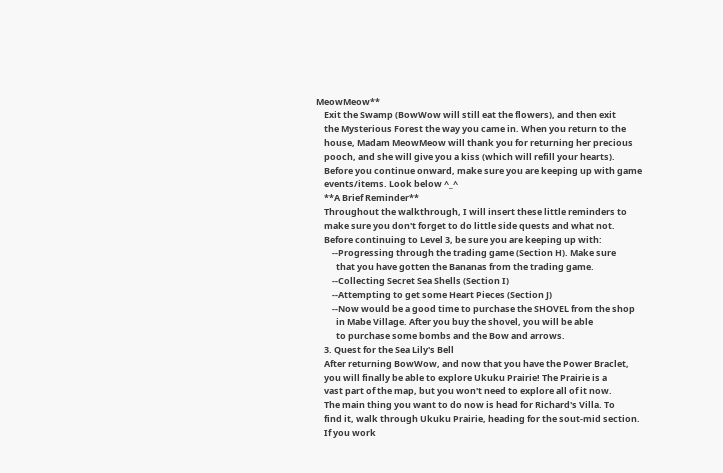MeowMeow**
    Exit the Swamp (BowWow will still eat the flowers), and then exit
    the Mysterious Forest the way you came in. When you return to the
    house, Madam MeowMeow will thank you for returning her precious
    pooch, and she will give you a kiss (which will refill your hearts).
    Before you continue onward, make sure you are keeping up with game
    events/items. Look below ^_^
    **A Brief Reminder**
    Throughout the walkthrough, I will insert these little reminders to
    make sure you don't forget to do little side quests and what not.
    Before continuing to Level 3, be sure you are keeping up with:
        --Progressing through the trading game (Section H). Make sure
          that you have gotten the Bananas from the trading game.
        --Collecting Secret Sea Shells (Section I)
        --Attempting to get some Heart Pieces (Section J)
        --Now would be a good time to purchase the SHOVEL from the shop
          in Mabe Village. After you buy the shovel, you will be able
          to purchase some bombs and the Bow and arrows.
    3. Quest for the Sea Lily's Bell
    After returning BowWow, and now that you have the Power Braclet,
    you will finally be able to explore Ukuku Prairie! The Prairie is a
    vast part of the map, but you won't need to explore all of it now.
    The main thing you want to do now is head for Richard's Villa. To
    find it, walk through Ukuku Prairie, heading for the sout-mid section.
    If you work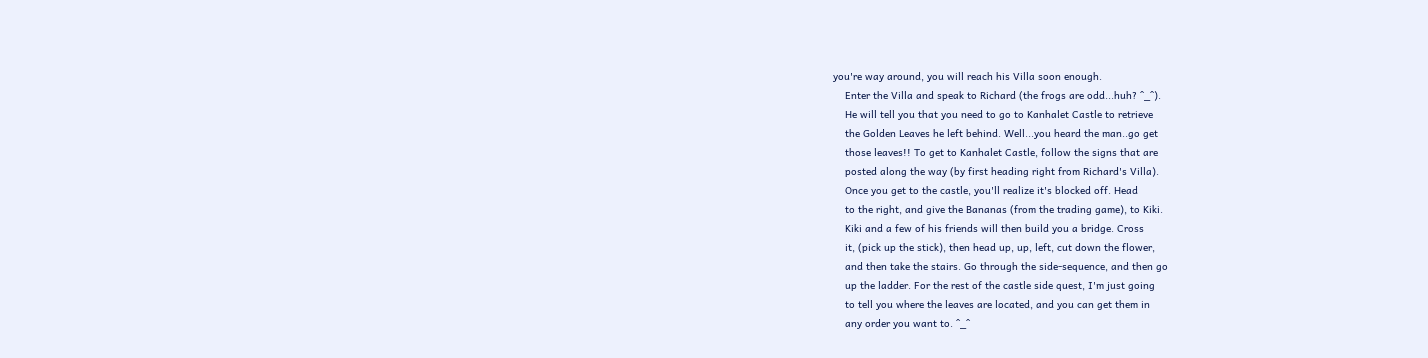you're way around, you will reach his Villa soon enough.
    Enter the Villa and speak to Richard (the frogs are odd...huh? ^_^).
    He will tell you that you need to go to Kanhalet Castle to retrieve
    the Golden Leaves he left behind. Well...you heard the man..go get
    those leaves!! To get to Kanhalet Castle, follow the signs that are
    posted along the way (by first heading right from Richard's Villa).
    Once you get to the castle, you'll realize it's blocked off. Head
    to the right, and give the Bananas (from the trading game), to Kiki.
    Kiki and a few of his friends will then build you a bridge. Cross
    it, (pick up the stick), then head up, up, left, cut down the flower,
    and then take the stairs. Go through the side-sequence, and then go
    up the ladder. For the rest of the castle side quest, I'm just going
    to tell you where the leaves are located, and you can get them in
    any order you want to. ^_^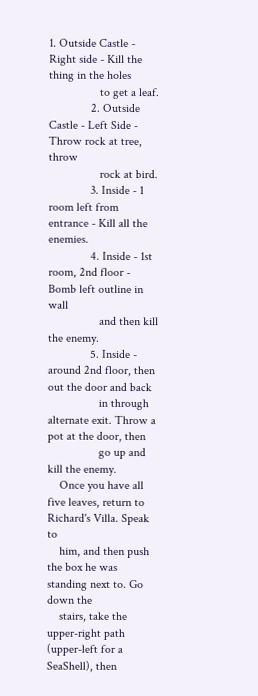1. Outside Castle - Right side - Kill the thing in the holes
                 to get a leaf.
              2. Outside Castle - Left Side - Throw rock at tree, throw
                 rock at bird.
              3. Inside - 1 room left from entrance - Kill all the enemies.
              4. Inside - 1st room, 2nd floor - Bomb left outline in wall
                 and then kill the enemy.
              5. Inside - around 2nd floor, then out the door and back
                 in through alternate exit. Throw a pot at the door, then
                 go up and kill the enemy.
    Once you have all five leaves, return to Richard's Villa. Speak to
    him, and then push the box he was standing next to. Go down the
    stairs, take the upper-right path (upper-left for a SeaShell), then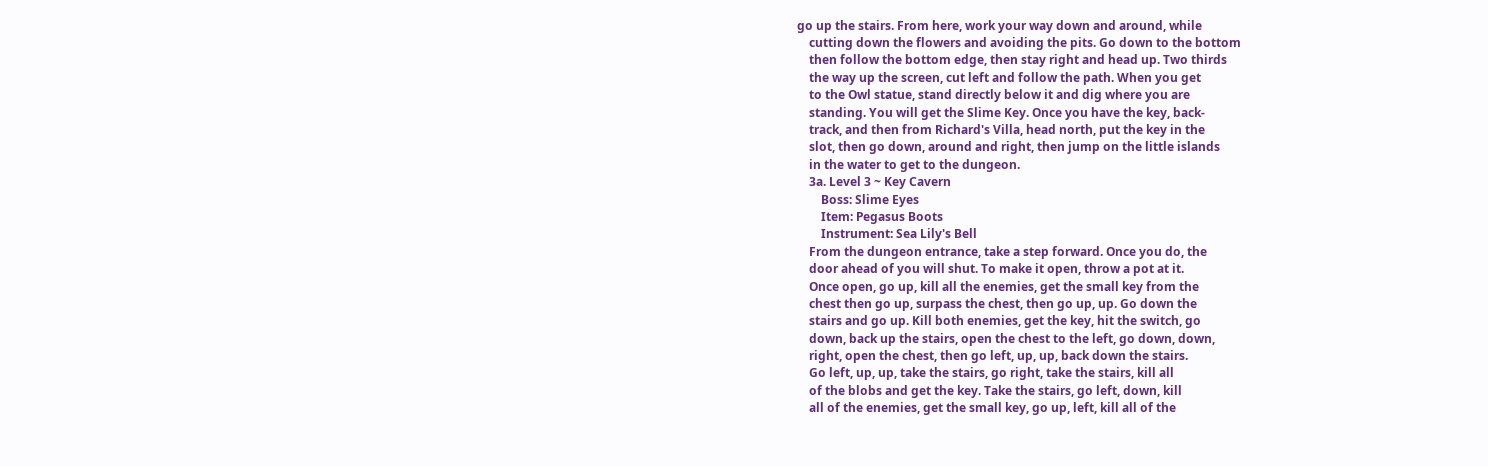go up the stairs. From here, work your way down and around, while
    cutting down the flowers and avoiding the pits. Go down to the bottom
    then follow the bottom edge, then stay right and head up. Two thirds
    the way up the screen, cut left and follow the path. When you get
    to the Owl statue, stand directly below it and dig where you are
    standing. You will get the Slime Key. Once you have the key, back-
    track, and then from Richard's Villa, head north, put the key in the
    slot, then go down, around and right, then jump on the little islands
    in the water to get to the dungeon.
    3a. Level 3 ~ Key Cavern
        Boss: Slime Eyes
        Item: Pegasus Boots
        Instrument: Sea Lily's Bell
    From the dungeon entrance, take a step forward. Once you do, the
    door ahead of you will shut. To make it open, throw a pot at it.
    Once open, go up, kill all the enemies, get the small key from the
    chest then go up, surpass the chest, then go up, up. Go down the
    stairs and go up. Kill both enemies, get the key, hit the switch, go
    down, back up the stairs, open the chest to the left, go down, down,
    right, open the chest, then go left, up, up, back down the stairs.
    Go left, up, up, take the stairs, go right, take the stairs, kill all
    of the blobs and get the key. Take the stairs, go left, down, kill
    all of the enemies, get the small key, go up, left, kill all of the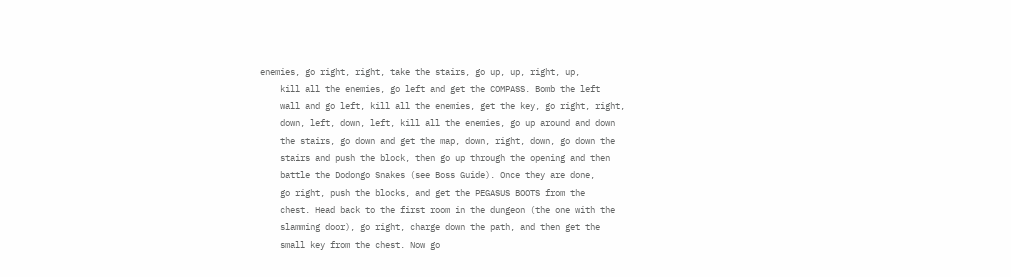enemies, go right, right, take the stairs, go up, up, right, up,
    kill all the enemies, go left and get the COMPASS. Bomb the left
    wall and go left, kill all the enemies, get the key, go right, right,
    down, left, down, left, kill all the enemies, go up around and down
    the stairs, go down and get the map, down, right, down, go down the
    stairs and push the block, then go up through the opening and then
    battle the Dodongo Snakes (see Boss Guide). Once they are done,
    go right, push the blocks, and get the PEGASUS BOOTS from the
    chest. Head back to the first room in the dungeon (the one with the
    slamming door), go right, charge down the path, and then get the
    small key from the chest. Now go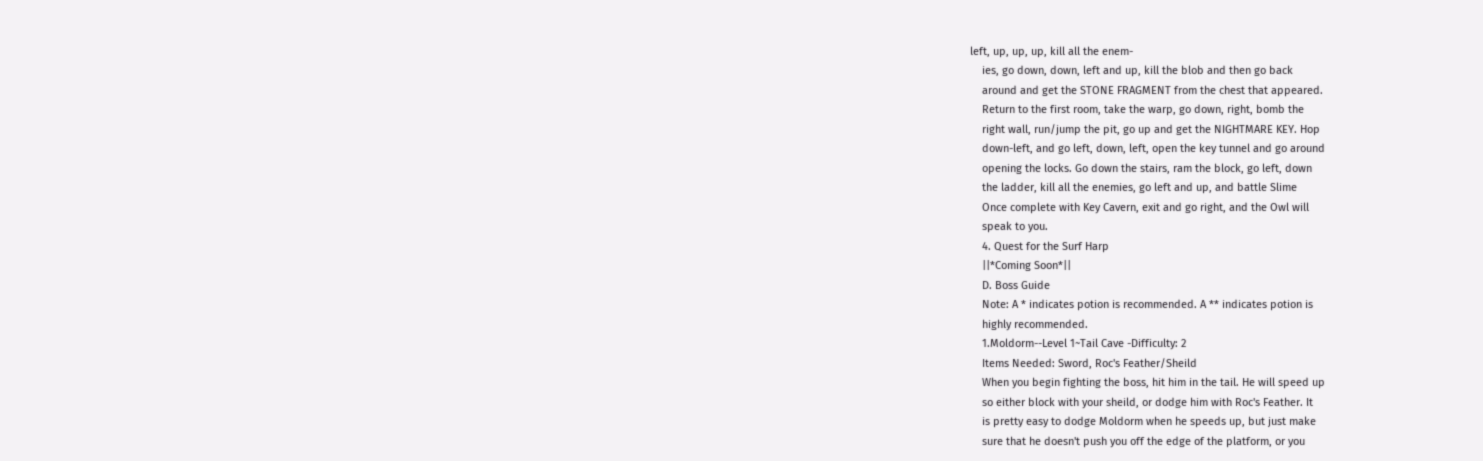left, up, up, up, kill all the enem-
    ies, go down, down, left and up, kill the blob and then go back
    around and get the STONE FRAGMENT from the chest that appeared.
    Return to the first room, take the warp, go down, right, bomb the
    right wall, run/jump the pit, go up and get the NIGHTMARE KEY. Hop
    down-left, and go left, down, left, open the key tunnel and go around
    opening the locks. Go down the stairs, ram the block, go left, down
    the ladder, kill all the enemies, go left and up, and battle Slime
    Once complete with Key Cavern, exit and go right, and the Owl will
    speak to you.
    4. Quest for the Surf Harp
    ||*Coming Soon*||
    D. Boss Guide
    Note: A * indicates potion is recommended. A ** indicates potion is
    highly recommended.
    1.Moldorm--Level 1~Tail Cave -Difficulty: 2
    Items Needed: Sword, Roc's Feather/Sheild
    When you begin fighting the boss, hit him in the tail. He will speed up
    so either block with your sheild, or dodge him with Roc's Feather. It
    is pretty easy to dodge Moldorm when he speeds up, but just make
    sure that he doesn't push you off the edge of the platform, or you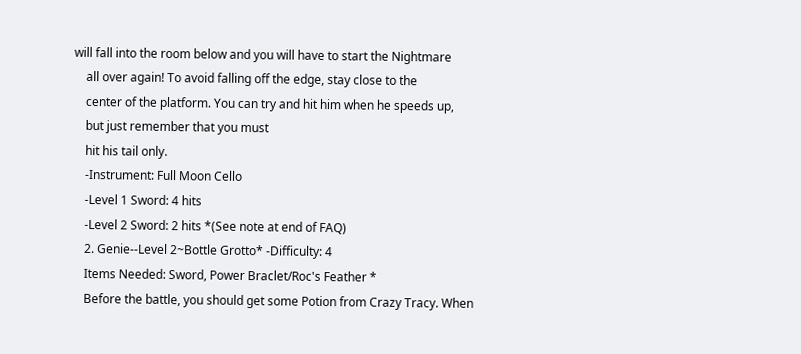will fall into the room below and you will have to start the Nightmare
    all over again! To avoid falling off the edge, stay close to the
    center of the platform. You can try and hit him when he speeds up,
    but just remember that you must
    hit his tail only.
    -Instrument: Full Moon Cello
    -Level 1 Sword: 4 hits
    -Level 2 Sword: 2 hits *(See note at end of FAQ)
    2. Genie--Level 2~Bottle Grotto* -Difficulty: 4
    Items Needed: Sword, Power Braclet/Roc's Feather *
    Before the battle, you should get some Potion from Crazy Tracy. When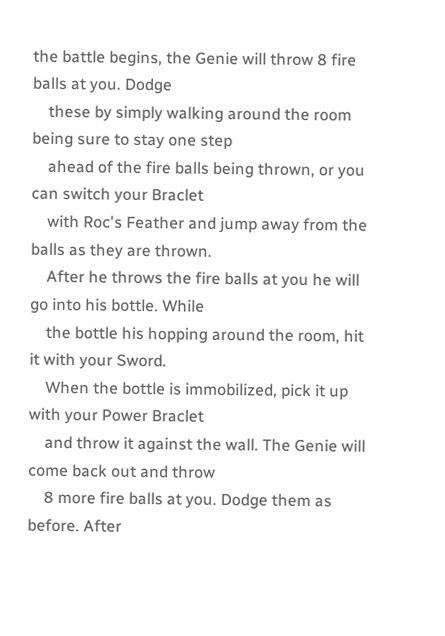the battle begins, the Genie will throw 8 fire balls at you. Dodge
    these by simply walking around the room being sure to stay one step
    ahead of the fire balls being thrown, or you can switch your Braclet
    with Roc's Feather and jump away from the balls as they are thrown.
    After he throws the fire balls at you he will go into his bottle. While
    the bottle his hopping around the room, hit it with your Sword.
    When the bottle is immobilized, pick it up with your Power Braclet
    and throw it against the wall. The Genie will come back out and throw
    8 more fire balls at you. Dodge them as before. After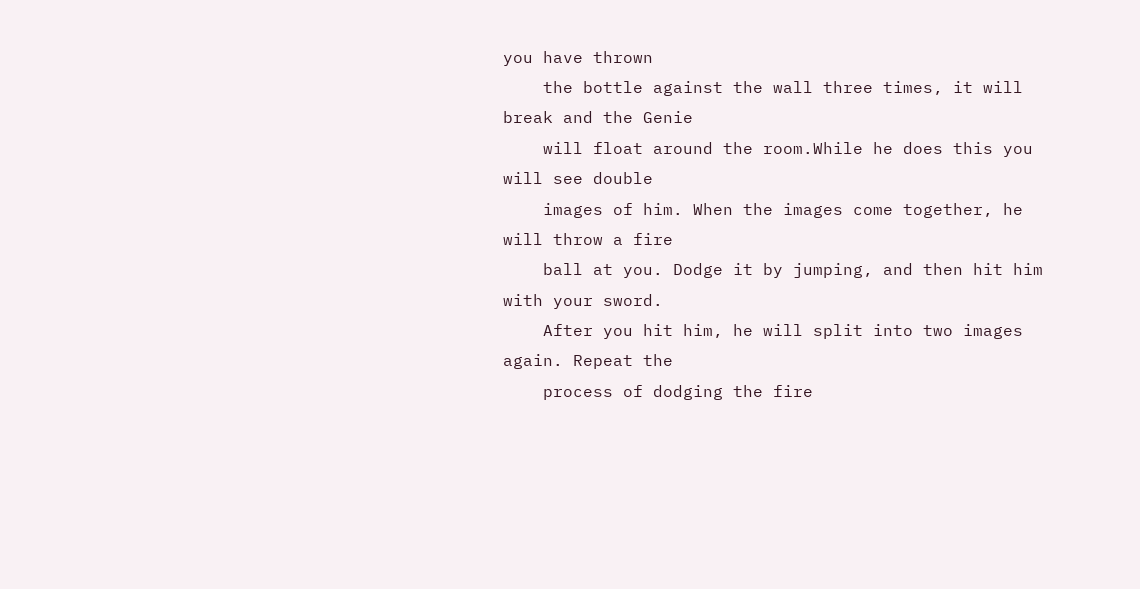you have thrown
    the bottle against the wall three times, it will break and the Genie
    will float around the room.While he does this you will see double
    images of him. When the images come together, he will throw a fire
    ball at you. Dodge it by jumping, and then hit him with your sword.
    After you hit him, he will split into two images again. Repeat the
    process of dodging the fire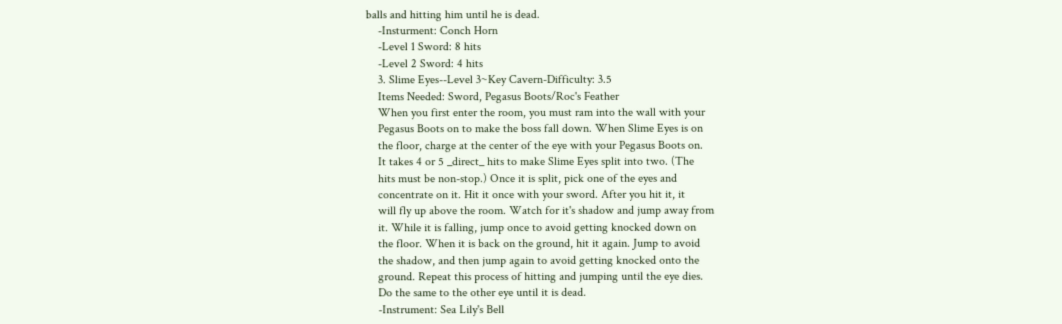balls and hitting him until he is dead.
    -Insturment: Conch Horn
    -Level 1 Sword: 8 hits
    -Level 2 Sword: 4 hits
    3. Slime Eyes--Level 3~Key Cavern-Difficulty: 3.5
    Items Needed: Sword, Pegasus Boots/Roc's Feather
    When you first enter the room, you must ram into the wall with your
    Pegasus Boots on to make the boss fall down. When Slime Eyes is on
    the floor, charge at the center of the eye with your Pegasus Boots on.
    It takes 4 or 5 _direct_ hits to make Slime Eyes split into two. (The
    hits must be non-stop.) Once it is split, pick one of the eyes and
    concentrate on it. Hit it once with your sword. After you hit it, it
    will fly up above the room. Watch for it's shadow and jump away from
    it. While it is falling, jump once to avoid getting knocked down on
    the floor. When it is back on the ground, hit it again. Jump to avoid
    the shadow, and then jump again to avoid getting knocked onto the
    ground. Repeat this process of hitting and jumping until the eye dies.
    Do the same to the other eye until it is dead.
    -Instrument: Sea Lily's Bell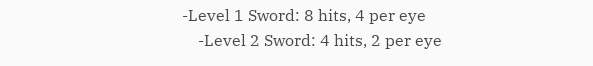-Level 1 Sword: 8 hits, 4 per eye
    -Level 2 Sword: 4 hits, 2 per eye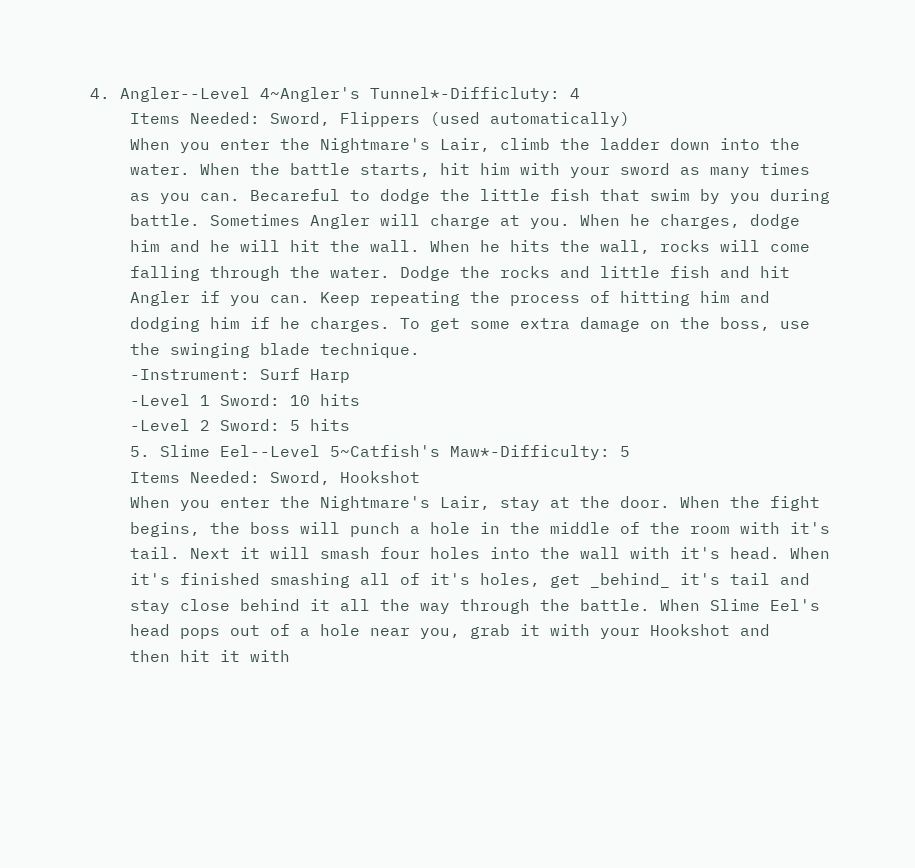4. Angler--Level 4~Angler's Tunnel*-Difficluty: 4
    Items Needed: Sword, Flippers (used automatically)
    When you enter the Nightmare's Lair, climb the ladder down into the
    water. When the battle starts, hit him with your sword as many times
    as you can. Becareful to dodge the little fish that swim by you during
    battle. Sometimes Angler will charge at you. When he charges, dodge
    him and he will hit the wall. When he hits the wall, rocks will come
    falling through the water. Dodge the rocks and little fish and hit
    Angler if you can. Keep repeating the process of hitting him and
    dodging him if he charges. To get some extra damage on the boss, use
    the swinging blade technique.
    -Instrument: Surf Harp
    -Level 1 Sword: 10 hits
    -Level 2 Sword: 5 hits
    5. Slime Eel--Level 5~Catfish's Maw*-Difficulty: 5
    Items Needed: Sword, Hookshot
    When you enter the Nightmare's Lair, stay at the door. When the fight
    begins, the boss will punch a hole in the middle of the room with it's
    tail. Next it will smash four holes into the wall with it's head. When
    it's finished smashing all of it's holes, get _behind_ it's tail and
    stay close behind it all the way through the battle. When Slime Eel's
    head pops out of a hole near you, grab it with your Hookshot and
    then hit it with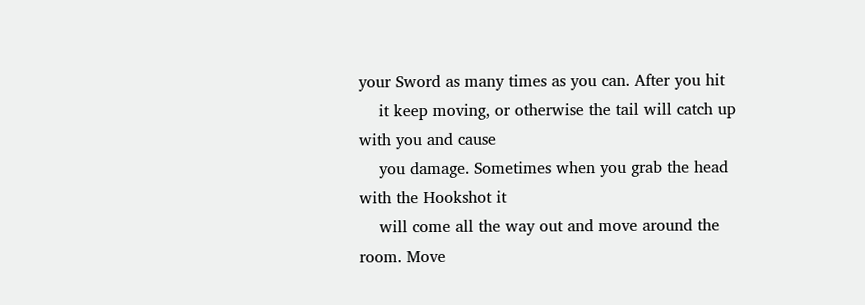your Sword as many times as you can. After you hit
    it keep moving, or otherwise the tail will catch up with you and cause
    you damage. Sometimes when you grab the head with the Hookshot it
    will come all the way out and move around the room. Move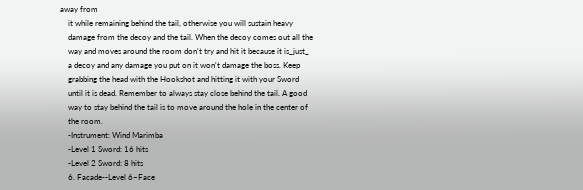away from
    it while remaining behind the tail, otherwise you will sustain heavy
    damage from the decoy and the tail. When the decoy comes out all the
    way and moves around the room don't try and hit it because it is_just_
    a decoy and any damage you put on it won't damage the boss. Keep
    grabbing the head with the Hookshot and hitting it with your Sword
    until it is dead. Remember to always stay close behind the tail. A good
    way to stay behind the tail is to move around the hole in the center of
    the room.
    -Instrument: Wind Marimba
    -Level 1 Sword: 16 hits
    -Level 2 Sword: 8 hits
    6. Facade--Level 6~Face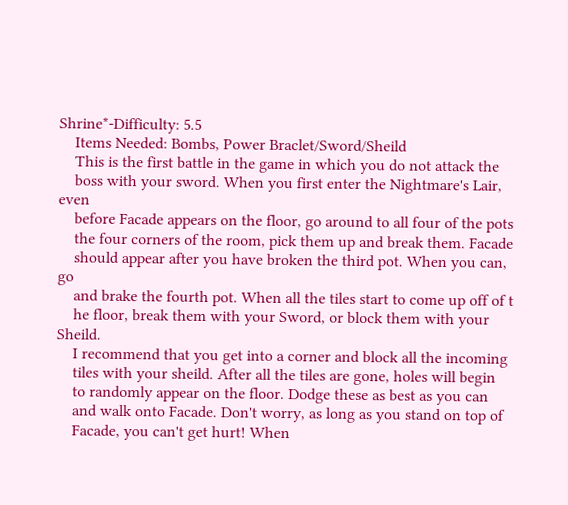Shrine*-Difficulty: 5.5
    Items Needed: Bombs, Power Braclet/Sword/Sheild
    This is the first battle in the game in which you do not attack the
    boss with your sword. When you first enter the Nightmare's Lair, even
    before Facade appears on the floor, go around to all four of the pots
    the four corners of the room, pick them up and break them. Facade
    should appear after you have broken the third pot. When you can, go
    and brake the fourth pot. When all the tiles start to come up off of t
    he floor, break them with your Sword, or block them with your Sheild.
    I recommend that you get into a corner and block all the incoming
    tiles with your sheild. After all the tiles are gone, holes will begin
    to randomly appear on the floor. Dodge these as best as you can
    and walk onto Facade. Don't worry, as long as you stand on top of
    Facade, you can't get hurt! When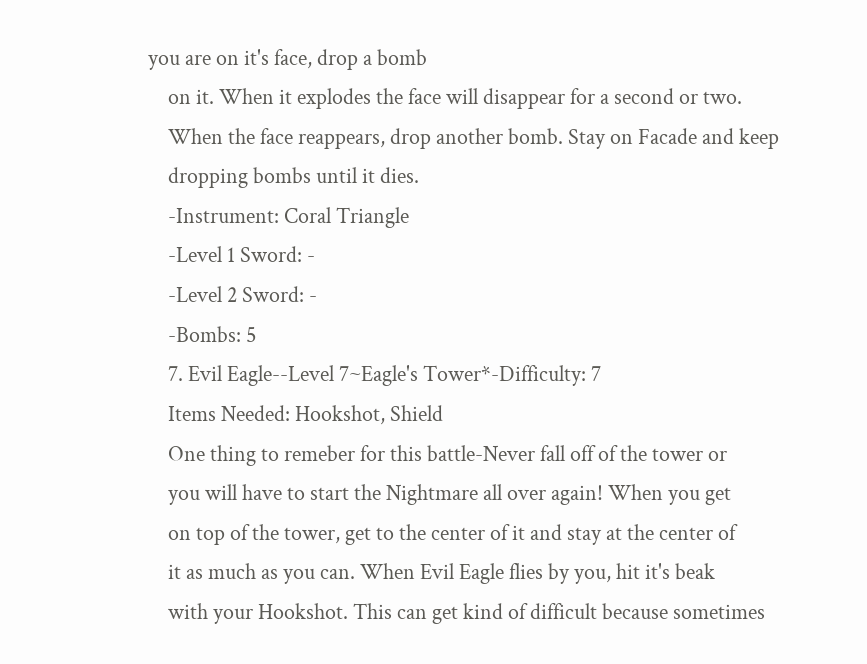you are on it's face, drop a bomb
    on it. When it explodes the face will disappear for a second or two.
    When the face reappears, drop another bomb. Stay on Facade and keep
    dropping bombs until it dies.
    -Instrument: Coral Triangle
    -Level 1 Sword: -
    -Level 2 Sword: -
    -Bombs: 5
    7. Evil Eagle--Level 7~Eagle's Tower*-Difficulty: 7
    Items Needed: Hookshot, Shield
    One thing to remeber for this battle-Never fall off of the tower or
    you will have to start the Nightmare all over again! When you get
    on top of the tower, get to the center of it and stay at the center of
    it as much as you can. When Evil Eagle flies by you, hit it's beak
    with your Hookshot. This can get kind of difficult because sometimes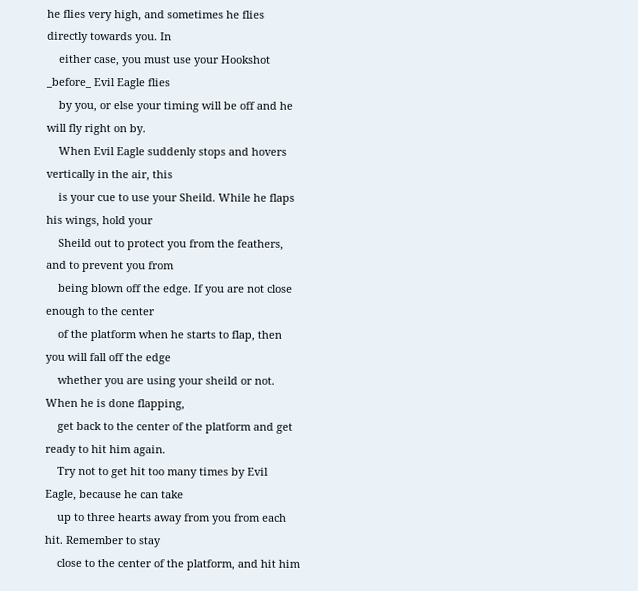he flies very high, and sometimes he flies directly towards you. In
    either case, you must use your Hookshot _before_ Evil Eagle flies
    by you, or else your timing will be off and he will fly right on by.
    When Evil Eagle suddenly stops and hovers vertically in the air, this
    is your cue to use your Sheild. While he flaps his wings, hold your
    Sheild out to protect you from the feathers, and to prevent you from
    being blown off the edge. If you are not close enough to the center
    of the platform when he starts to flap, then you will fall off the edge
    whether you are using your sheild or not. When he is done flapping,
    get back to the center of the platform and get ready to hit him again.
    Try not to get hit too many times by Evil Eagle, because he can take
    up to three hearts away from you from each hit. Remember to stay
    close to the center of the platform, and hit him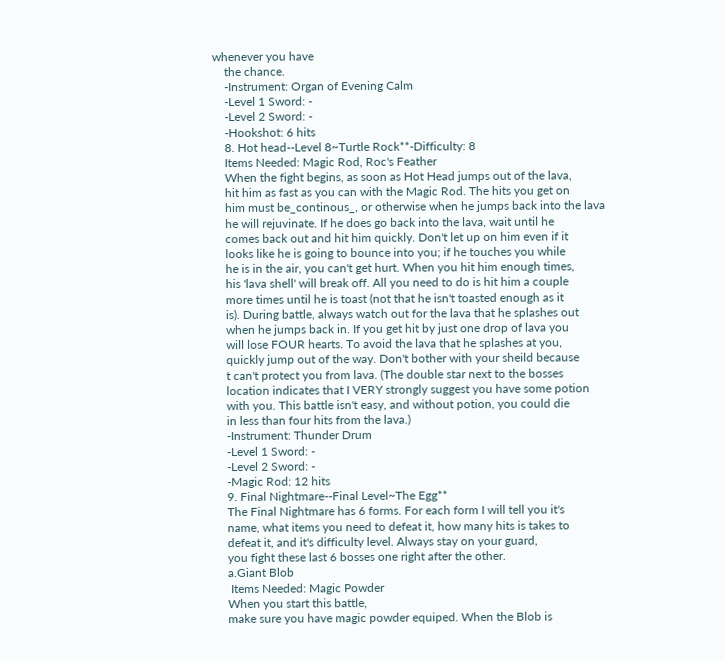whenever you have
    the chance.
    -Instrument: Organ of Evening Calm
    -Level 1 Sword: -
    -Level 2 Sword: -
    -Hookshot: 6 hits
    8. Hot head--Level 8~Turtle Rock**-Difficulty: 8
    Items Needed: Magic Rod, Roc's Feather
    When the fight begins, as soon as Hot Head jumps out of the lava,
    hit him as fast as you can with the Magic Rod. The hits you get on
    him must be_continous_, or otherwise when he jumps back into the lava
    he will rejuvinate. If he does go back into the lava, wait until he
    comes back out and hit him quickly. Don't let up on him even if it
    looks like he is going to bounce into you; if he touches you while
    he is in the air, you can't get hurt. When you hit him enough times,
    his 'lava shell' will break off. All you need to do is hit him a couple
    more times until he is toast (not that he isn't toasted enough as it
    is). During battle, always watch out for the lava that he splashes out
    when he jumps back in. If you get hit by just one drop of lava you
    will lose FOUR hearts. To avoid the lava that he splashes at you,
    quickly jump out of the way. Don't bother with your sheild because
    t can't protect you from lava. (The double star next to the bosses
    location indicates that I VERY strongly suggest you have some potion
    with you. This battle isn't easy, and without potion, you could die
    in less than four hits from the lava.)
    -Instrument: Thunder Drum
    -Level 1 Sword: -
    -Level 2 Sword: -
    -Magic Rod: 12 hits
    9. Final Nightmare--Final Level~The Egg**
    The Final Nightmare has 6 forms. For each form I will tell you it's
    name, what items you need to defeat it, how many hits is takes to
    defeat it, and it's difficulty level. Always stay on your guard,
    you fight these last 6 bosses one right after the other.
    a.Giant Blob
     Items Needed: Magic Powder
    When you start this battle,
    make sure you have magic powder equiped. When the Blob is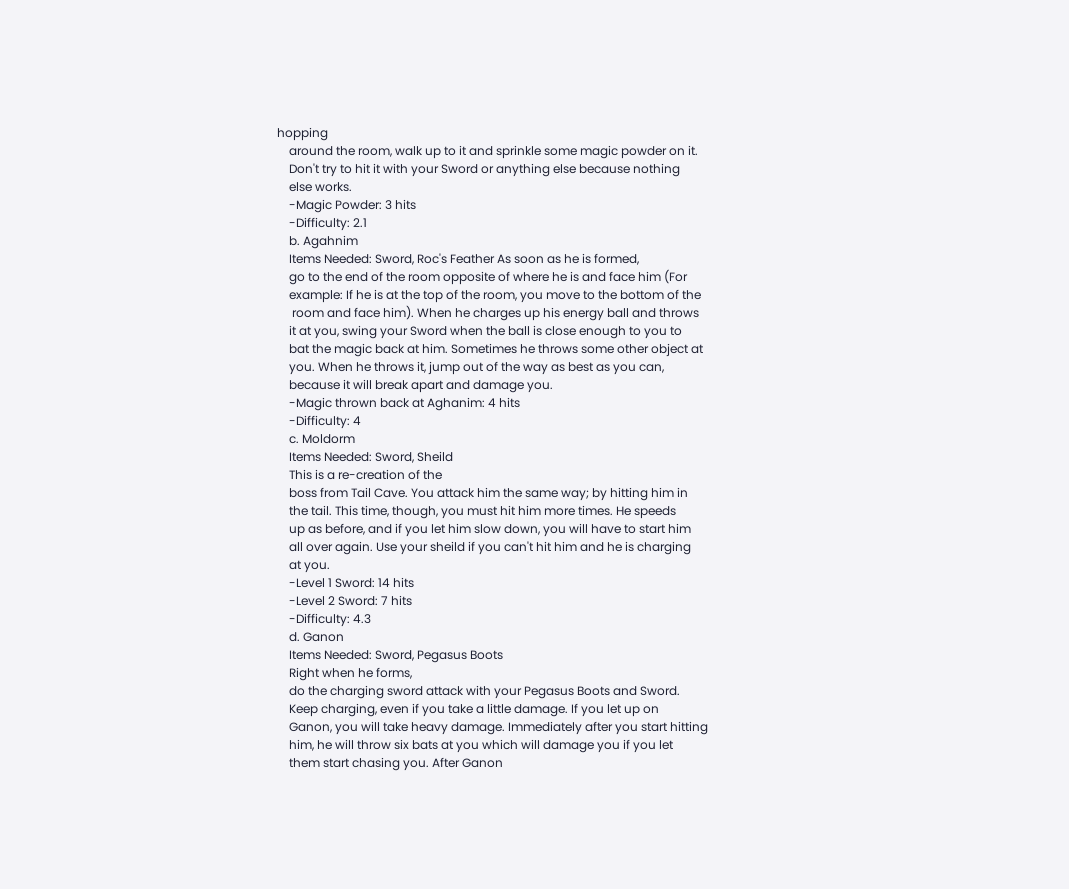hopping
    around the room, walk up to it and sprinkle some magic powder on it.
    Don't try to hit it with your Sword or anything else because nothing
    else works.
    -Magic Powder: 3 hits
    -Difficulty: 2.1
    b. Agahnim
    Items Needed: Sword, Roc's Feather As soon as he is formed,
    go to the end of the room opposite of where he is and face him (For
    example: If he is at the top of the room, you move to the bottom of the
     room and face him). When he charges up his energy ball and throws
    it at you, swing your Sword when the ball is close enough to you to
    bat the magic back at him. Sometimes he throws some other object at
    you. When he throws it, jump out of the way as best as you can,
    because it will break apart and damage you.
    -Magic thrown back at Aghanim: 4 hits
    -Difficulty: 4
    c. Moldorm
    Items Needed: Sword, Sheild
    This is a re-creation of the
    boss from Tail Cave. You attack him the same way; by hitting him in
    the tail. This time, though, you must hit him more times. He speeds
    up as before, and if you let him slow down, you will have to start him
    all over again. Use your sheild if you can't hit him and he is charging
    at you.
    -Level 1 Sword: 14 hits
    -Level 2 Sword: 7 hits
    -Difficulty: 4.3
    d. Ganon
    Items Needed: Sword, Pegasus Boots
    Right when he forms,
    do the charging sword attack with your Pegasus Boots and Sword.
    Keep charging, even if you take a little damage. If you let up on
    Ganon, you will take heavy damage. Immediately after you start hitting
    him, he will throw six bats at you which will damage you if you let
    them start chasing you. After Ganon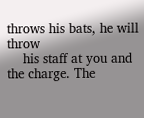throws his bats, he will throw
    his staff at you and the charge. The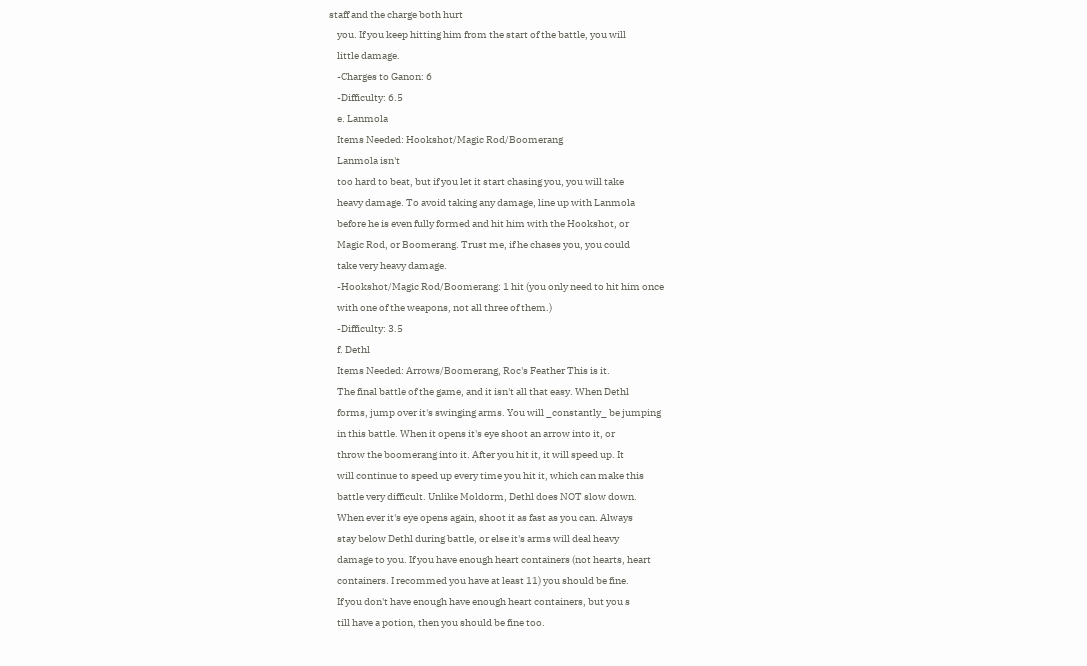staff and the charge both hurt
    you. If you keep hitting him from the start of the battle, you will
    little damage.
    -Charges to Ganon: 6
    -Difficulty: 6.5
    e. Lanmola
    Items Needed: Hookshot/Magic Rod/Boomerang
    Lanmola isn't
    too hard to beat, but if you let it start chasing you, you will take
    heavy damage. To avoid taking any damage, line up with Lanmola
    before he is even fully formed and hit him with the Hookshot, or
    Magic Rod, or Boomerang. Trust me, if he chases you, you could
    take very heavy damage.
    -Hookshot/Magic Rod/Boomerang: 1 hit (you only need to hit him once
    with one of the weapons, not all three of them.)
    -Difficulty: 3.5
    f. Dethl
    Items Needed: Arrows/Boomerang, Roc's Feather This is it.
    The final battle of the game, and it isn't all that easy. When Dethl
    forms, jump over it's swinging arms. You will _constantly_ be jumping
    in this battle. When it opens it's eye shoot an arrow into it, or
    throw the boomerang into it. After you hit it, it will speed up. It
    will continue to speed up every time you hit it, which can make this
    battle very difficult. Unlike Moldorm, Dethl does NOT slow down.
    When ever it's eye opens again, shoot it as fast as you can. Always
    stay below Dethl during battle, or else it's arms will deal heavy
    damage to you. If you have enough heart containers (not hearts, heart
    containers. I recommed you have at least 11) you should be fine.
    If you don't have enough have enough heart containers, but you s
    till have a potion, then you should be fine too.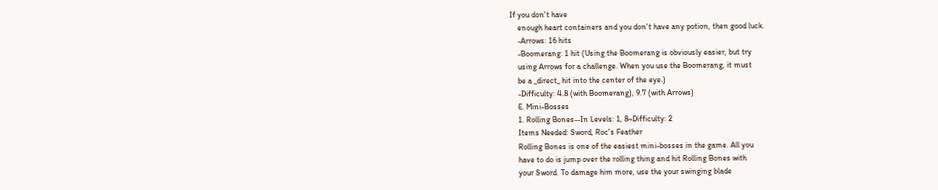If you don't have
    enough heart containers and you don't have any potion, then good luck.
    -Arrows: 16 hits
    -Boomerang: 1 hit (Using the Boomerang is obviously easier, but try
    using Arrows for a challenge. When you use the Boomerang, it must
    be a _direct_ hit into the center of the eye.)
    -Difficulty: 4.8 (with Boomerang), 9.7 (with Arrows)
    E. Mini-Bosses
    1. Rolling Bones--In Levels: 1, 8~Difficulty: 2
    Items Needed: Sword, Roc's Feather
    Rolling Bones is one of the easiest mini-bosses in the game. All you
    have to do is jump over the rolling thing and hit Rolling Bones with
    your Sword. To damage him more, use the your swinging blade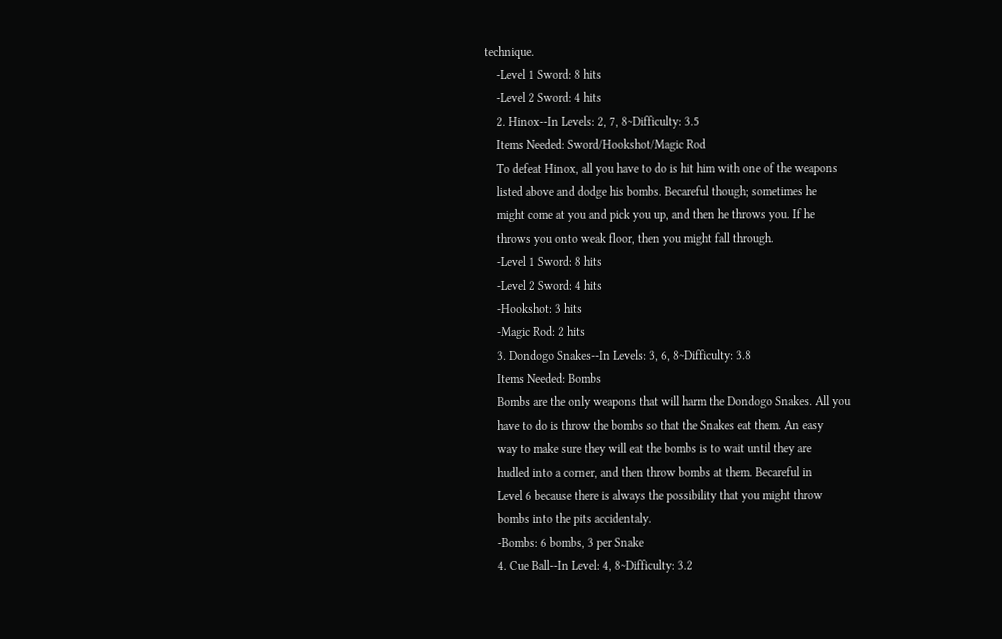technique.
    -Level 1 Sword: 8 hits
    -Level 2 Sword: 4 hits
    2. Hinox--In Levels: 2, 7, 8~Difficulty: 3.5
    Items Needed: Sword/Hookshot/Magic Rod
    To defeat Hinox, all you have to do is hit him with one of the weapons
    listed above and dodge his bombs. Becareful though; sometimes he
    might come at you and pick you up, and then he throws you. If he
    throws you onto weak floor, then you might fall through.
    -Level 1 Sword: 8 hits
    -Level 2 Sword: 4 hits
    -Hookshot: 3 hits
    -Magic Rod: 2 hits
    3. Dondogo Snakes--In Levels: 3, 6, 8~Difficulty: 3.8
    Items Needed: Bombs
    Bombs are the only weapons that will harm the Dondogo Snakes. All you
    have to do is throw the bombs so that the Snakes eat them. An easy
    way to make sure they will eat the bombs is to wait until they are
    hudled into a corner, and then throw bombs at them. Becareful in
    Level 6 because there is always the possibility that you might throw
    bombs into the pits accidentaly.
    -Bombs: 6 bombs, 3 per Snake
    4. Cue Ball--In Level: 4, 8~Difficulty: 3.2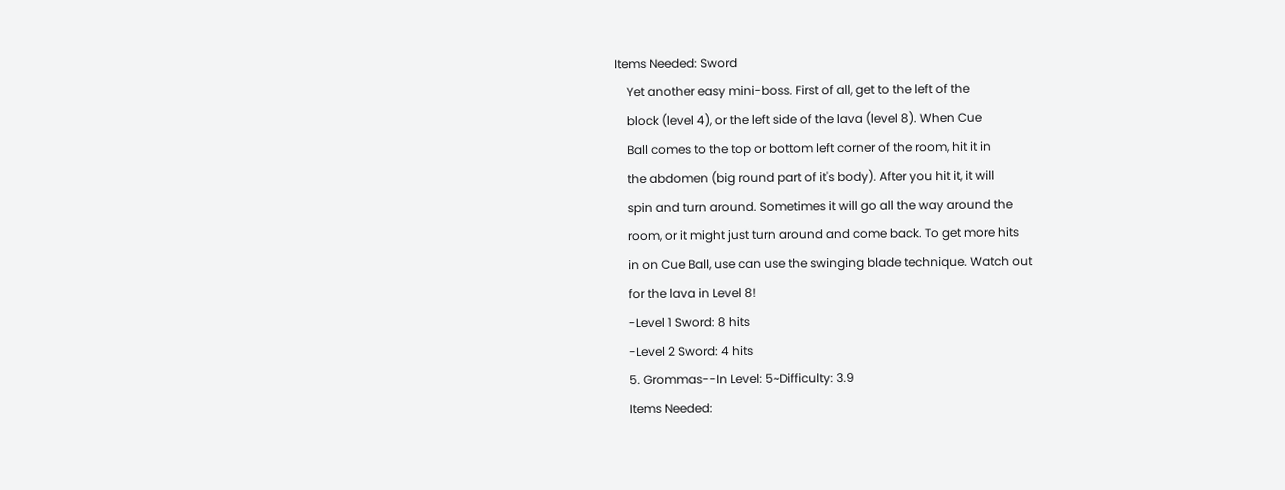Items Needed: Sword
    Yet another easy mini-boss. First of all, get to the left of the
    block (level 4), or the left side of the lava (level 8). When Cue
    Ball comes to the top or bottom left corner of the room, hit it in
    the abdomen (big round part of it's body). After you hit it, it will
    spin and turn around. Sometimes it will go all the way around the
    room, or it might just turn around and come back. To get more hits
    in on Cue Ball, use can use the swinging blade technique. Watch out
    for the lava in Level 8!
    -Level 1 Sword: 8 hits
    -Level 2 Sword: 4 hits
    5. Grommas--In Level: 5~Difficulty: 3.9
    Items Needed: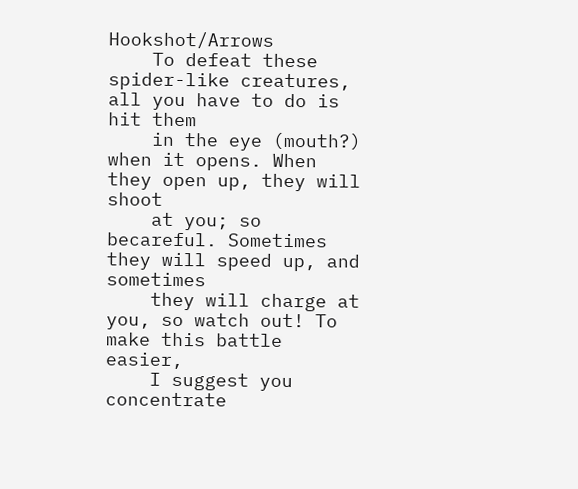Hookshot/Arrows
    To defeat these spider-like creatures, all you have to do is hit them
    in the eye (mouth?) when it opens. When they open up, they will shoot
    at you; so becareful. Sometimes they will speed up, and sometimes
    they will charge at you, so watch out! To make this battle easier,
    I suggest you concentrate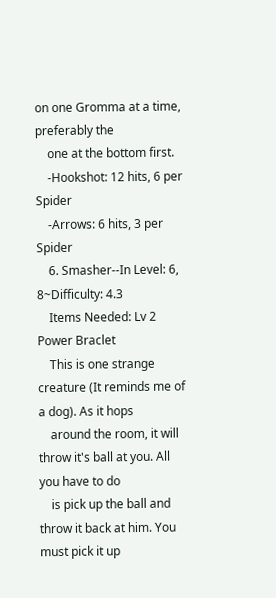on one Gromma at a time, preferably the
    one at the bottom first.
    -Hookshot: 12 hits, 6 per Spider
    -Arrows: 6 hits, 3 per Spider
    6. Smasher--In Level: 6, 8~Difficulty: 4.3
    Items Needed: Lv 2 Power Braclet
    This is one strange creature (It reminds me of a dog). As it hops
    around the room, it will throw it's ball at you. All you have to do
    is pick up the ball and throw it back at him. You must pick it up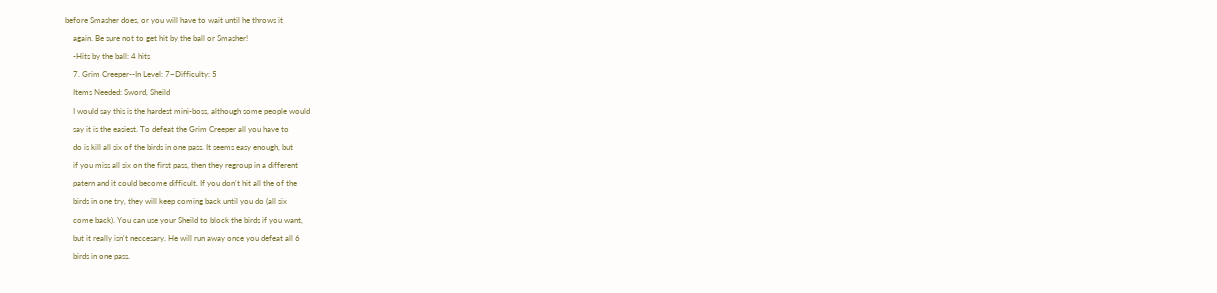before Smasher does, or you will have to wait until he throws it
    again. Be sure not to get hit by the ball or Smasher!
    -Hits by the ball: 4 hits
    7. Grim Creeper--In Level: 7~Difficulty: 5
    Items Needed: Sword, Sheild
    I would say this is the hardest mini-boss, although some people would
    say it is the easiest. To defeat the Grim Creeper all you have to
    do is kill all six of the birds in one pass. It seems easy enough, but
    if you miss all six on the first pass, then they regroup in a different
    patern and it could become difficult. If you don't hit all the of the
    birds in one try, they will keep coming back until you do (all six
    come back). You can use your Sheild to block the birds if you want,
    but it really isn't neccesary. He will run away once you defeat all 6
    birds in one pass.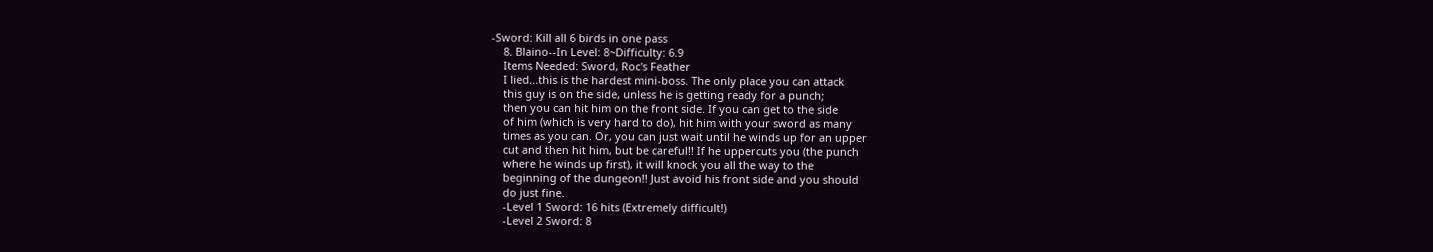-Sword: Kill all 6 birds in one pass
    8. Blaino--In Level: 8~Difficulty: 6.9
    Items Needed: Sword, Roc's Feather
    I lied...this is the hardest mini-boss. The only place you can attack
    this guy is on the side, unless he is getting ready for a punch;
    then you can hit him on the front side. If you can get to the side
    of him (which is very hard to do), hit him with your sword as many
    times as you can. Or, you can just wait until he winds up for an upper
    cut and then hit him, but be careful!! If he uppercuts you (the punch
    where he winds up first), it will knock you all the way to the
    beginning of the dungeon!! Just avoid his front side and you should
    do just fine.
    -Level 1 Sword: 16 hits (Extremely difficult!)
    -Level 2 Sword: 8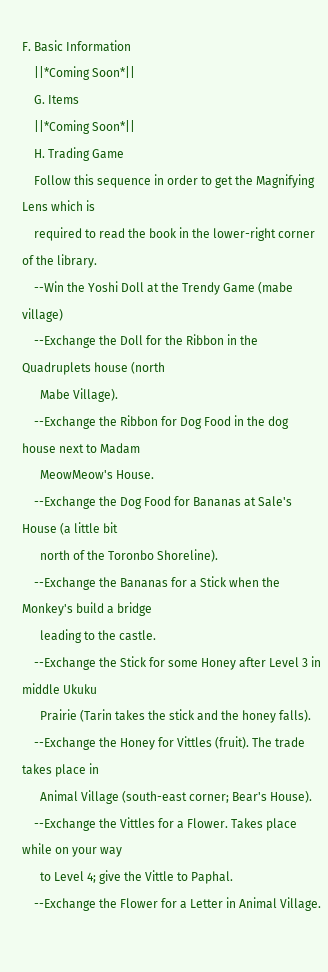F. Basic Information
    ||*Coming Soon*||
    G. Items
    ||*Coming Soon*||
    H. Trading Game
    Follow this sequence in order to get the Magnifying Lens which is
    required to read the book in the lower-right corner of the library.
    --Win the Yoshi Doll at the Trendy Game (mabe village)
    --Exchange the Doll for the Ribbon in the Quadruplets house (north
      Mabe Village).
    --Exchange the Ribbon for Dog Food in the dog house next to Madam
      MeowMeow's House.
    --Exchange the Dog Food for Bananas at Sale's House (a little bit
      north of the Toronbo Shoreline).
    --Exchange the Bananas for a Stick when the Monkey's build a bridge
      leading to the castle.
    --Exchange the Stick for some Honey after Level 3 in middle Ukuku
      Prairie (Tarin takes the stick and the honey falls).
    --Exchange the Honey for Vittles (fruit). The trade takes place in
      Animal Village (south-east corner; Bear's House).
    --Exchange the Vittles for a Flower. Takes place while on your way
      to Level 4; give the Vittle to Paphal.
    --Exchange the Flower for a Letter in Animal Village.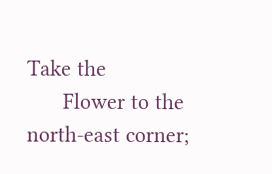Take the
      Flower to the north-east corner;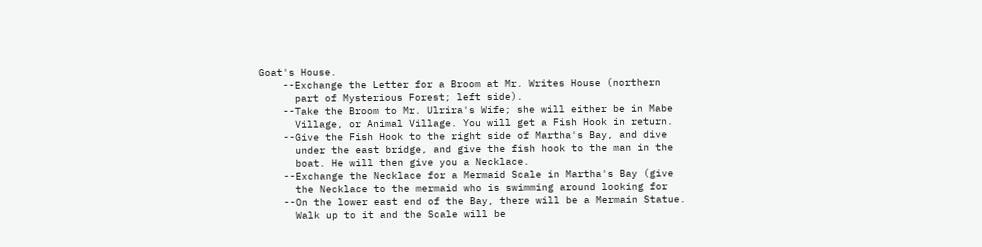Goat's House.
    --Exchange the Letter for a Broom at Mr. Writes House (northern
      part of Mysterious Forest; left side).
    --Take the Broom to Mr. Ulrira's Wife; she will either be in Mabe
      Village, or Animal Village. You will get a Fish Hook in return.
    --Give the Fish Hook to the right side of Martha's Bay, and dive
      under the east bridge, and give the fish hook to the man in the
      boat. He will then give you a Necklace.
    --Exchange the Necklace for a Mermaid Scale in Martha's Bay (give
      the Necklace to the mermaid who is swimming around looking for
    --On the lower east end of the Bay, there will be a Mermain Statue.
      Walk up to it and the Scale will be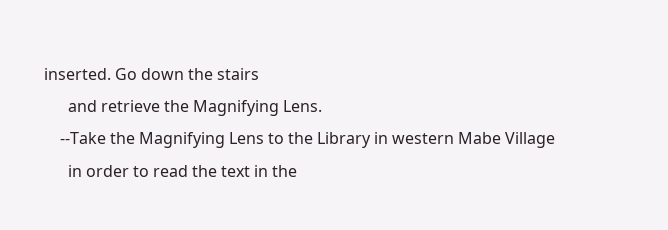inserted. Go down the stairs
      and retrieve the Magnifying Lens.
    --Take the Magnifying Lens to the Library in western Mabe Village
      in order to read the text in the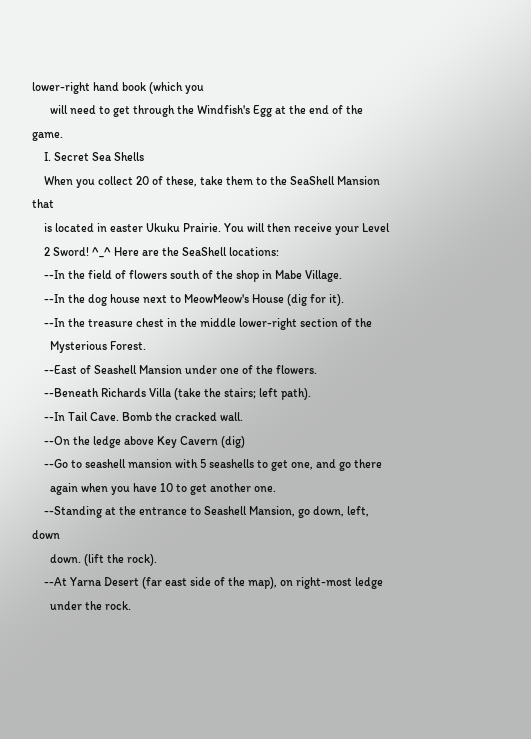lower-right hand book (which you
      will need to get through the Windfish's Egg at the end of the game.
    I. Secret Sea Shells
    When you collect 20 of these, take them to the SeaShell Mansion that
    is located in easter Ukuku Prairie. You will then receive your Level
    2 Sword! ^_^ Here are the SeaShell locations:
    --In the field of flowers south of the shop in Mabe Village.
    --In the dog house next to MeowMeow's House (dig for it).
    --In the treasure chest in the middle lower-right section of the
      Mysterious Forest.
    --East of Seashell Mansion under one of the flowers.
    --Beneath Richards Villa (take the stairs; left path).
    --In Tail Cave. Bomb the cracked wall.
    --On the ledge above Key Cavern (dig)
    --Go to seashell mansion with 5 seashells to get one, and go there
      again when you have 10 to get another one.
    --Standing at the entrance to Seashell Mansion, go down, left, down
      down. (lift the rock).
    --At Yarna Desert (far east side of the map), on right-most ledge
      under the rock.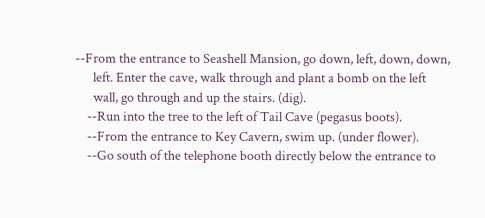--From the entrance to Seashell Mansion, go down, left, down, down,
      left. Enter the cave, walk through and plant a bomb on the left
      wall, go through and up the stairs. (dig).
    --Run into the tree to the left of Tail Cave (pegasus boots).
    --From the entrance to Key Cavern, swim up. (under flower).
    --Go south of the telephone booth directly below the entrance to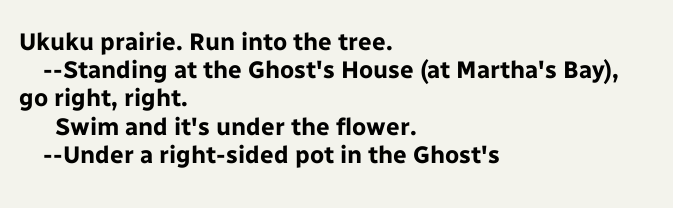Ukuku prairie. Run into the tree.
    --Standing at the Ghost's House (at Martha's Bay), go right, right.
      Swim and it's under the flower.
    --Under a right-sided pot in the Ghost's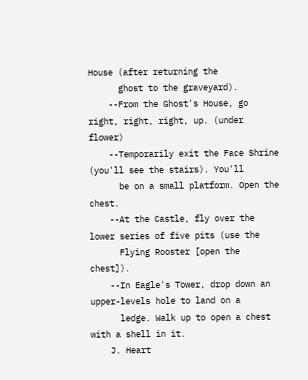House (after returning the
      ghost to the graveyard).
    --From the Ghost's House, go right, right, right, up. (under flower)
    --Temporarily exit the Face Shrine (you'll see the stairs). You'll
      be on a small platform. Open the chest.
    --At the Castle, fly over the lower series of five pits (use the
      Flying Rooster [open the chest]).
    --In Eagle's Tower, drop down an upper-levels hole to land on a
      ledge. Walk up to open a chest with a shell in it.
    J. Heart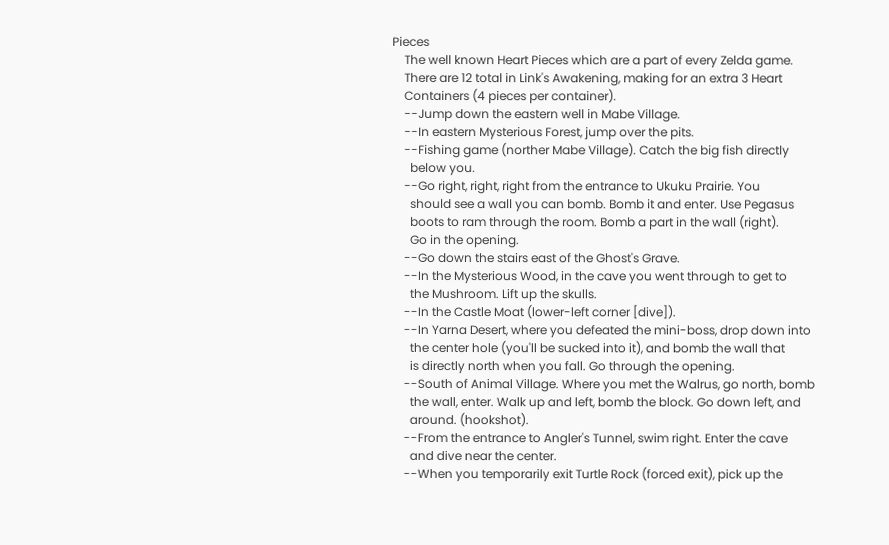Pieces
    The well known Heart Pieces which are a part of every Zelda game.
    There are 12 total in Link's Awakening, making for an extra 3 Heart
    Containers (4 pieces per container).
    --Jump down the eastern well in Mabe Village.
    --In eastern Mysterious Forest, jump over the pits.
    --Fishing game (norther Mabe Village). Catch the big fish directly
      below you.
    --Go right, right, right from the entrance to Ukuku Prairie. You
      should see a wall you can bomb. Bomb it and enter. Use Pegasus
      boots to ram through the room. Bomb a part in the wall (right).
      Go in the opening.
    --Go down the stairs east of the Ghost's Grave.
    --In the Mysterious Wood, in the cave you went through to get to
      the Mushroom. Lift up the skulls.
    --In the Castle Moat (lower-left corner [dive]).
    --In Yarna Desert, where you defeated the mini-boss, drop down into
      the center hole (you'll be sucked into it), and bomb the wall that
      is directly north when you fall. Go through the opening.
    --South of Animal Village. Where you met the Walrus, go north, bomb
      the wall, enter. Walk up and left, bomb the block. Go down left, and
      around. (hookshot).
    --From the entrance to Angler's Tunnel, swim right. Enter the cave
      and dive near the center.
    --When you temporarily exit Turtle Rock (forced exit), pick up the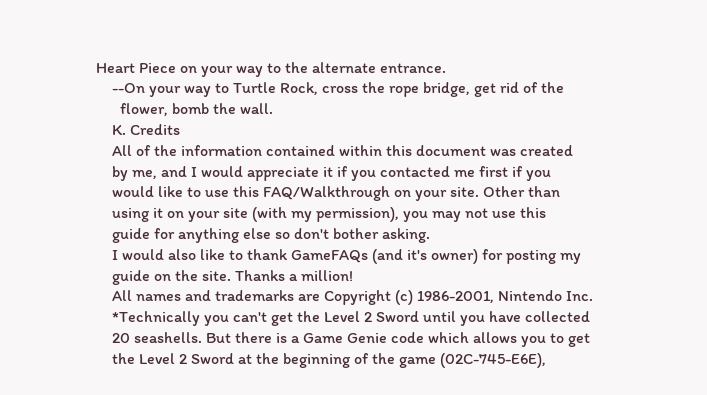Heart Piece on your way to the alternate entrance.
    --On your way to Turtle Rock, cross the rope bridge, get rid of the
      flower, bomb the wall.
    K. Credits
    All of the information contained within this document was created
    by me, and I would appreciate it if you contacted me first if you
    would like to use this FAQ/Walkthrough on your site. Other than
    using it on your site (with my permission), you may not use this
    guide for anything else so don't bother asking.
    I would also like to thank GameFAQs (and it's owner) for posting my
    guide on the site. Thanks a million!
    All names and trademarks are Copyright (c) 1986-2001, Nintendo Inc.
    *Technically you can't get the Level 2 Sword until you have collected
    20 seashells. But there is a Game Genie code which allows you to get
    the Level 2 Sword at the beginning of the game (02C-745-E6E),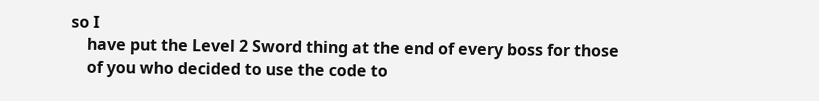so I
    have put the Level 2 Sword thing at the end of every boss for those
    of you who decided to use the code to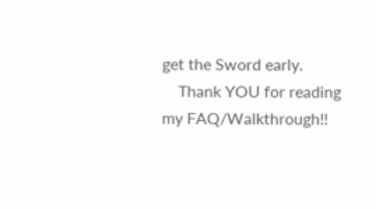get the Sword early.
    Thank YOU for reading my FAQ/Walkthrough!!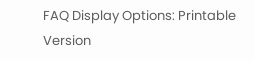FAQ Display Options: Printable Version